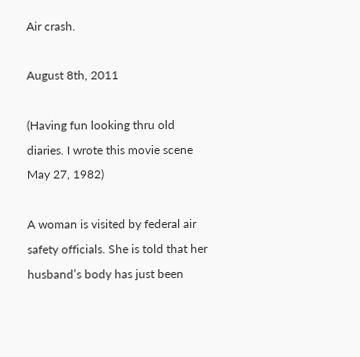Air crash.

August 8th, 2011

(Having fun looking thru old diaries. I wrote this movie scene May 27, 1982)

A woman is visited by federal air safety officials. She is told that her husband’s body has just been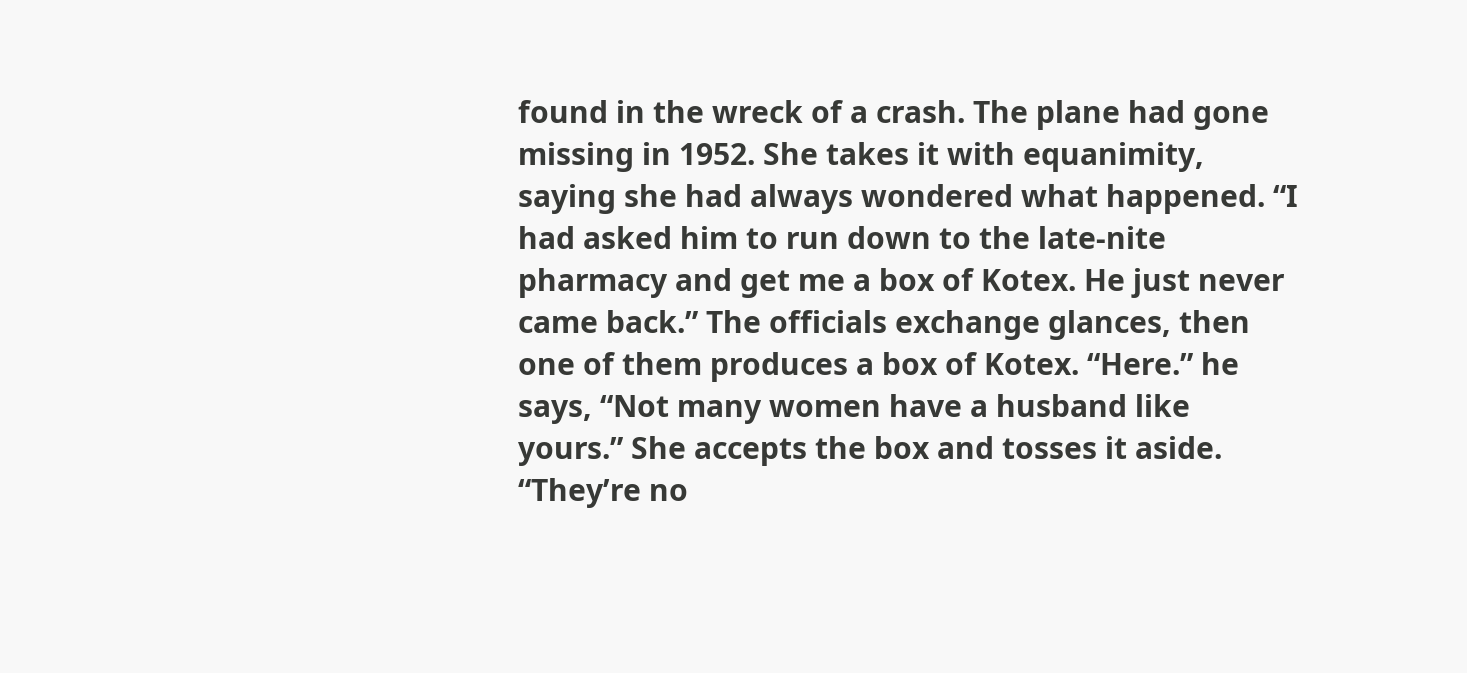found in the wreck of a crash. The plane had gone missing in 1952. She takes it with equanimity, saying she had always wondered what happened. “I had asked him to run down to the late-nite pharmacy and get me a box of Kotex. He just never came back.” The officials exchange glances, then one of them produces a box of Kotex. “Here.” he says, “Not many women have a husband like yours.” She accepts the box and tosses it aside. “They’re no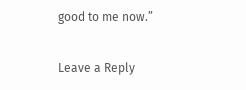good to me now.”

Leave a Reply